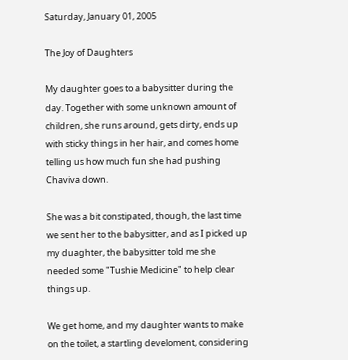Saturday, January 01, 2005

The Joy of Daughters

My daughter goes to a babysitter during the day. Together with some unknown amount of children, she runs around, gets dirty, ends up with sticky things in her hair, and comes home telling us how much fun she had pushing Chaviva down.

She was a bit constipated, though, the last time we sent her to the babysitter, and as I picked up my duaghter, the babysitter told me she needed some "Tushie Medicine" to help clear things up.

We get home, and my daughter wants to make on the toilet, a startling develoment, considering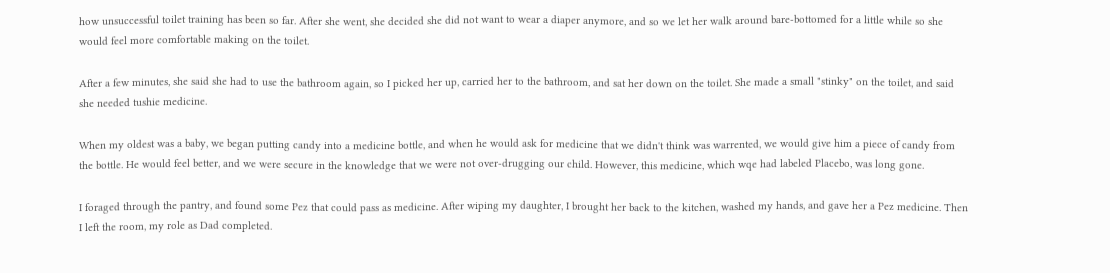how unsuccessful toilet training has been so far. After she went, she decided she did not want to wear a diaper anymore, and so we let her walk around bare-bottomed for a little while so she would feel more comfortable making on the toilet.

After a few minutes, she said she had to use the bathroom again, so I picked her up, carried her to the bathroom, and sat her down on the toilet. She made a small "stinky" on the toilet, and said she needed tushie medicine.

When my oldest was a baby, we began putting candy into a medicine bottle, and when he would ask for medicine that we didn't think was warrented, we would give him a piece of candy from the bottle. He would feel better, and we were secure in the knowledge that we were not over-drugging our child. However, this medicine, which wqe had labeled Placebo, was long gone.

I foraged through the pantry, and found some Pez that could pass as medicine. After wiping my daughter, I brought her back to the kitchen, washed my hands, and gave her a Pez medicine. Then I left the room, my role as Dad completed.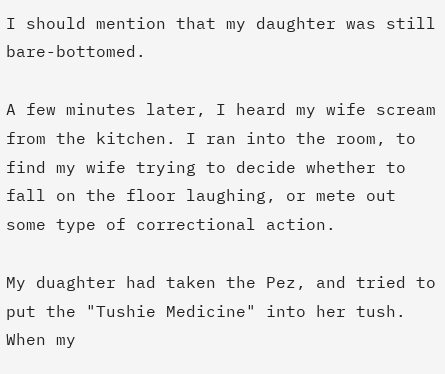I should mention that my daughter was still bare-bottomed.

A few minutes later, I heard my wife scream from the kitchen. I ran into the room, to find my wife trying to decide whether to fall on the floor laughing, or mete out some type of correctional action.

My duaghter had taken the Pez, and tried to put the "Tushie Medicine" into her tush. When my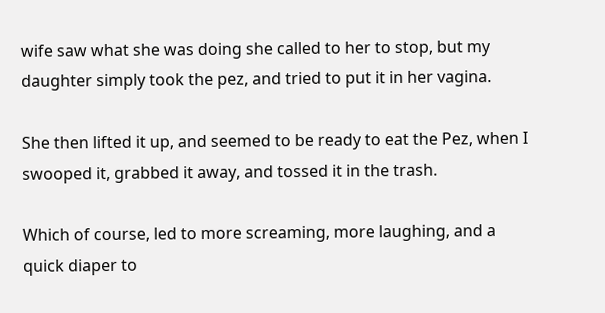wife saw what she was doing she called to her to stop, but my daughter simply took the pez, and tried to put it in her vagina.

She then lifted it up, and seemed to be ready to eat the Pez, when I swooped it, grabbed it away, and tossed it in the trash.

Which of course, led to more screaming, more laughing, and a quick diaper to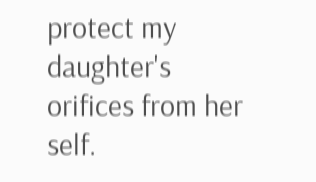protect my daughter's orifices from her self.